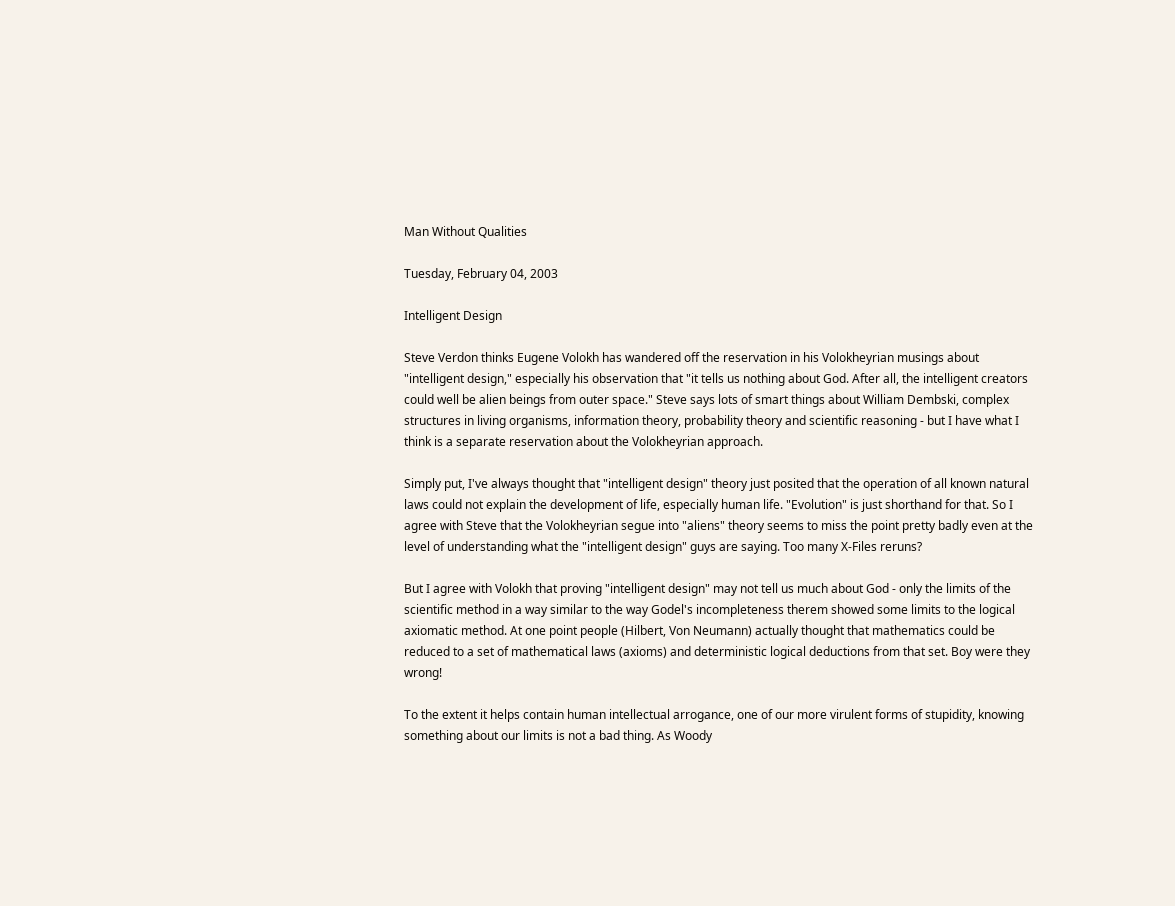Man Without Qualities

Tuesday, February 04, 2003

Intelligent Design

Steve Verdon thinks Eugene Volokh has wandered off the reservation in his Volokheyrian musings about "intelligent design," especially his observation that "it tells us nothing about God. After all, the intelligent creators could well be alien beings from outer space." Steve says lots of smart things about William Dembski, complex structures in living organisms, information theory, probability theory and scientific reasoning - but I have what I think is a separate reservation about the Volokheyrian approach.

Simply put, I've always thought that "intelligent design" theory just posited that the operation of all known natural laws could not explain the development of life, especially human life. "Evolution" is just shorthand for that. So I agree with Steve that the Volokheyrian segue into "aliens" theory seems to miss the point pretty badly even at the level of understanding what the "intelligent design" guys are saying. Too many X-Files reruns?

But I agree with Volokh that proving "intelligent design" may not tell us much about God - only the limits of the scientific method in a way similar to the way Godel's incompleteness therem showed some limits to the logical axiomatic method. At one point people (Hilbert, Von Neumann) actually thought that mathematics could be reduced to a set of mathematical laws (axioms) and deterministic logical deductions from that set. Boy were they wrong!

To the extent it helps contain human intellectual arrogance, one of our more virulent forms of stupidity, knowing something about our limits is not a bad thing. As Woody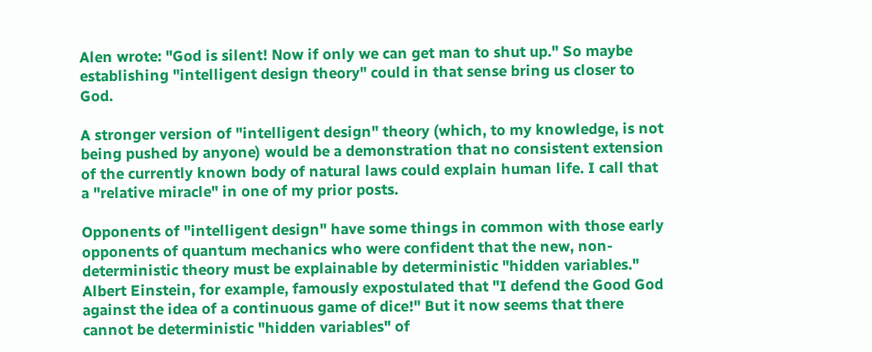Alen wrote: "God is silent! Now if only we can get man to shut up." So maybe establishing "intelligent design theory" could in that sense bring us closer to God.

A stronger version of "intelligent design" theory (which, to my knowledge, is not being pushed by anyone) would be a demonstration that no consistent extension of the currently known body of natural laws could explain human life. I call that a "relative miracle" in one of my prior posts.

Opponents of "intelligent design" have some things in common with those early opponents of quantum mechanics who were confident that the new, non-deterministic theory must be explainable by deterministic "hidden variables." Albert Einstein, for example, famously expostulated that "I defend the Good God against the idea of a continuous game of dice!" But it now seems that there cannot be deterministic "hidden variables" of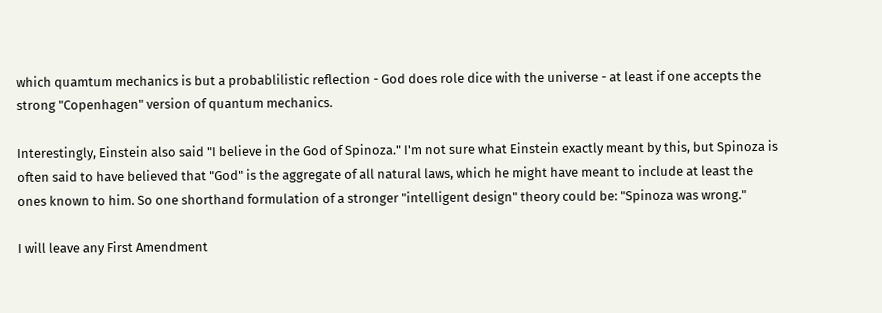which quamtum mechanics is but a probablilistic reflection - God does role dice with the universe - at least if one accepts the strong "Copenhagen" version of quantum mechanics.

Interestingly, Einstein also said "I believe in the God of Spinoza." I'm not sure what Einstein exactly meant by this, but Spinoza is often said to have believed that "God" is the aggregate of all natural laws, which he might have meant to include at least the ones known to him. So one shorthand formulation of a stronger "intelligent design" theory could be: "Spinoza was wrong."

I will leave any First Amendment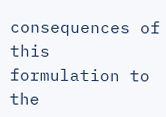consequences of this formulation to the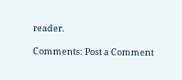reader.

Comments: Post a Comment